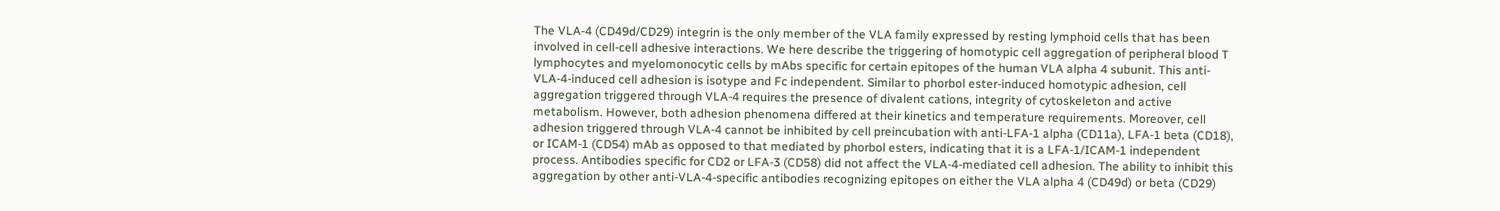The VLA-4 (CD49d/CD29) integrin is the only member of the VLA family expressed by resting lymphoid cells that has been involved in cell-cell adhesive interactions. We here describe the triggering of homotypic cell aggregation of peripheral blood T lymphocytes and myelomonocytic cells by mAbs specific for certain epitopes of the human VLA alpha 4 subunit. This anti-VLA-4-induced cell adhesion is isotype and Fc independent. Similar to phorbol ester-induced homotypic adhesion, cell aggregation triggered through VLA-4 requires the presence of divalent cations, integrity of cytoskeleton and active metabolism. However, both adhesion phenomena differed at their kinetics and temperature requirements. Moreover, cell adhesion triggered through VLA-4 cannot be inhibited by cell preincubation with anti-LFA-1 alpha (CD11a), LFA-1 beta (CD18), or ICAM-1 (CD54) mAb as opposed to that mediated by phorbol esters, indicating that it is a LFA-1/ICAM-1 independent process. Antibodies specific for CD2 or LFA-3 (CD58) did not affect the VLA-4-mediated cell adhesion. The ability to inhibit this aggregation by other anti-VLA-4-specific antibodies recognizing epitopes on either the VLA alpha 4 (CD49d) or beta (CD29)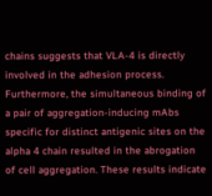chains suggests that VLA-4 is directly involved in the adhesion process. Furthermore, the simultaneous binding of a pair of aggregation-inducing mAbs specific for distinct antigenic sites on the alpha 4 chain resulted in the abrogation of cell aggregation. These results indicate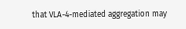that VLA-4-mediated aggregation may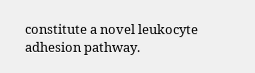constitute a novel leukocyte adhesion pathway.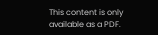This content is only available as a PDF.